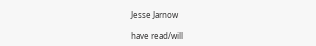Jesse Jarnow

have read/will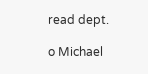read dept.

o Michael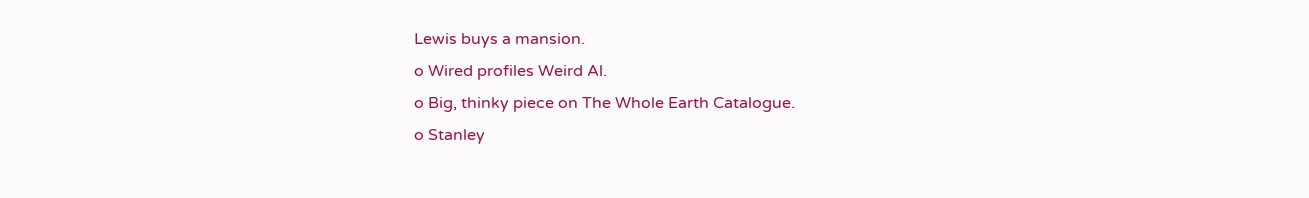Lewis buys a mansion.
o Wired profiles Weird Al.
o Big, thinky piece on The Whole Earth Catalogue.
o Stanley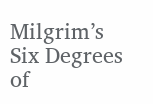Milgrim’s Six Degrees of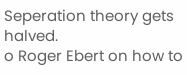Seperation theory gets halved.
o Roger Ebert on how to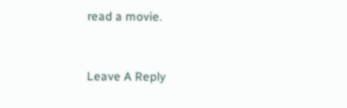read a movie.


Leave A Reply